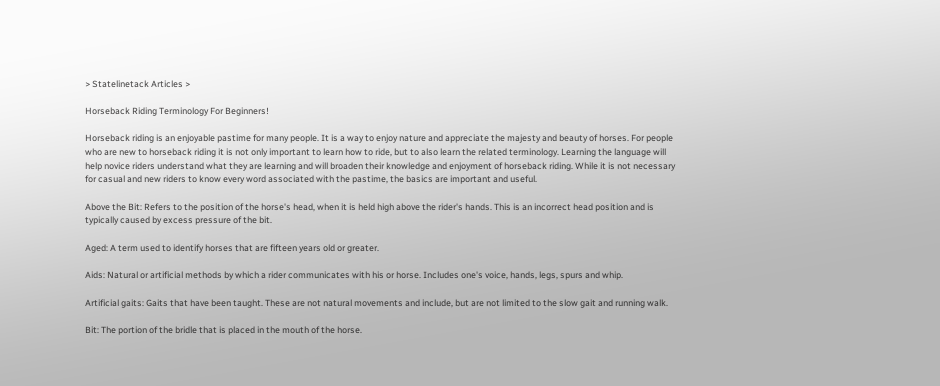> Statelinetack Articles >

Horseback Riding Terminology For Beginners!

Horseback riding is an enjoyable pastime for many people. It is a way to enjoy nature and appreciate the majesty and beauty of horses. For people who are new to horseback riding it is not only important to learn how to ride, but to also learn the related terminology. Learning the language will help novice riders understand what they are learning and will broaden their knowledge and enjoyment of horseback riding. While it is not necessary for casual and new riders to know every word associated with the pastime, the basics are important and useful.

Above the Bit: Refers to the position of the horse's head, when it is held high above the rider's hands. This is an incorrect head position and is typically caused by excess pressure of the bit.

Aged: A term used to identify horses that are fifteen years old or greater.

Aids: Natural or artificial methods by which a rider communicates with his or horse. Includes one's voice, hands, legs, spurs and whip.

Artificial gaits: Gaits that have been taught. These are not natural movements and include, but are not limited to the slow gait and running walk.

Bit: The portion of the bridle that is placed in the mouth of the horse.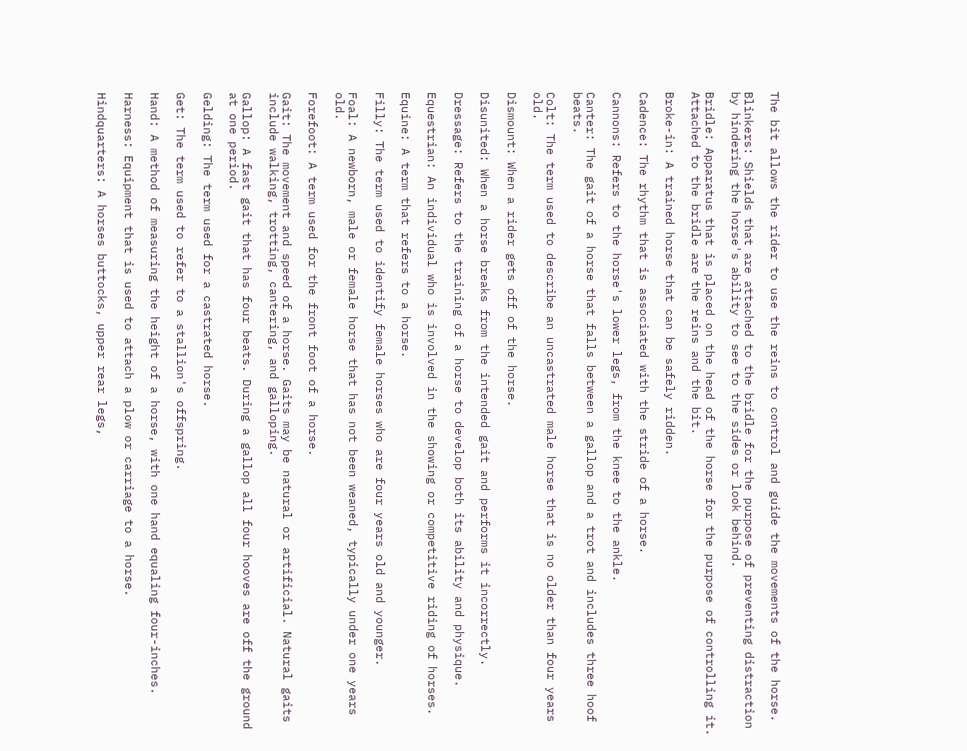The bit allows the rider to use the reins to control and guide the movements of the horse.

Blinkers: Shields that are attached to the bridle for the purpose of preventing distraction by hindering the horse's ability to see to the sides or look behind.

Bridle: Apparatus that is placed on the head of the horse for the purpose of controlling it. Attached to the bridle are the reins and the bit.

Broke-in: A trained horse that can be safely ridden.

Cadence: The rhythm that is associated with the stride of a horse.

Cannons: Refers to the horse's lower legs, from the knee to the ankle.

Canter: The gait of a horse that falls between a gallop and a trot and includes three hoof beats.

Colt: The term used to describe an uncastrated male horse that is no older than four years old.

Dismount: When a rider gets off of the horse.

Disunited: When a horse breaks from the intended gait and performs it incorrectly.

Dressage: Refers to the training of a horse to develop both its ability and physique.

Equestrian: An individual who is involved in the showing or competitive riding of horses.

Equine: A term that refers to a horse.

Filly: The term used to identify female horses who are four years old and younger.

Foal: A newborn, male or female horse that has not been weaned, typically under one years old.

Forefoot: A term used for the front foot of a horse.

Gait: The movement and speed of a horse. Gaits may be natural or artificial. Natural gaits include walking, trotting, cantering, and galloping.

Gallop: A fast gait that has four beats. During a gallop all four hooves are off the ground at one period.

Gelding: The term used for a castrated horse.

Get: The term used to refer to a stallion's offspring.

Hand: A method of measuring the height of a horse, with one hand equaling four-inches.

Harness: Equipment that is used to attach a plow or carriage to a horse.

Hindquarters: A horses buttocks, upper rear legs,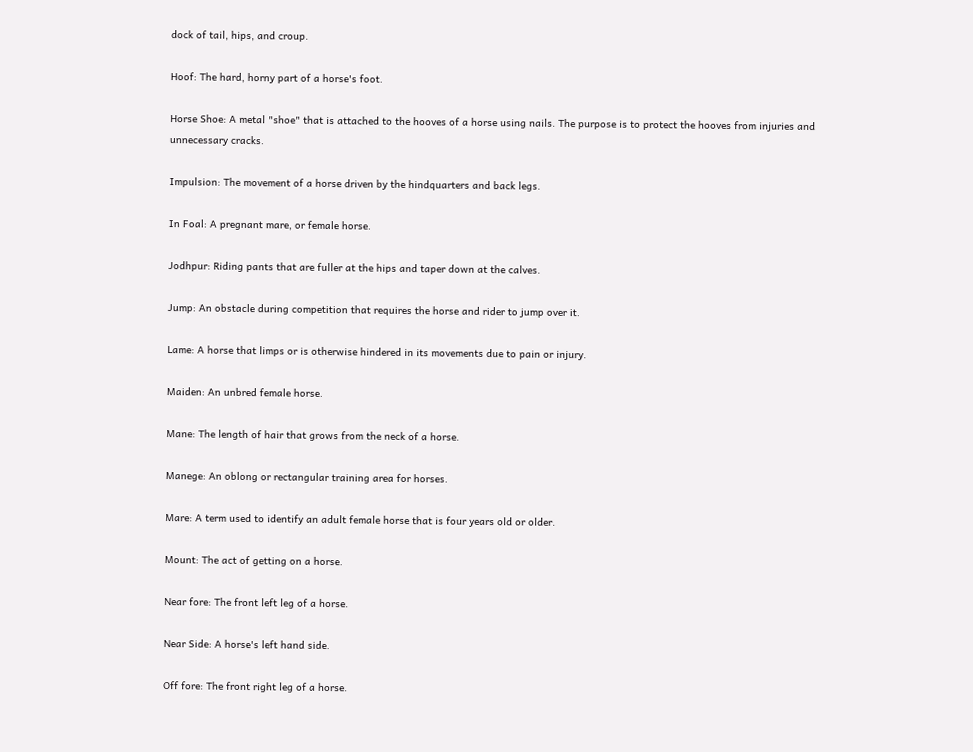dock of tail, hips, and croup.

Hoof: The hard, horny part of a horse's foot.

Horse Shoe: A metal "shoe" that is attached to the hooves of a horse using nails. The purpose is to protect the hooves from injuries and unnecessary cracks.

Impulsion: The movement of a horse driven by the hindquarters and back legs.

In Foal: A pregnant mare, or female horse.

Jodhpur: Riding pants that are fuller at the hips and taper down at the calves.

Jump: An obstacle during competition that requires the horse and rider to jump over it.

Lame: A horse that limps or is otherwise hindered in its movements due to pain or injury.

Maiden: An unbred female horse.

Mane: The length of hair that grows from the neck of a horse.

Manege: An oblong or rectangular training area for horses.

Mare: A term used to identify an adult female horse that is four years old or older.

Mount: The act of getting on a horse.

Near fore: The front left leg of a horse.

Near Side: A horse's left hand side.

Off fore: The front right leg of a horse.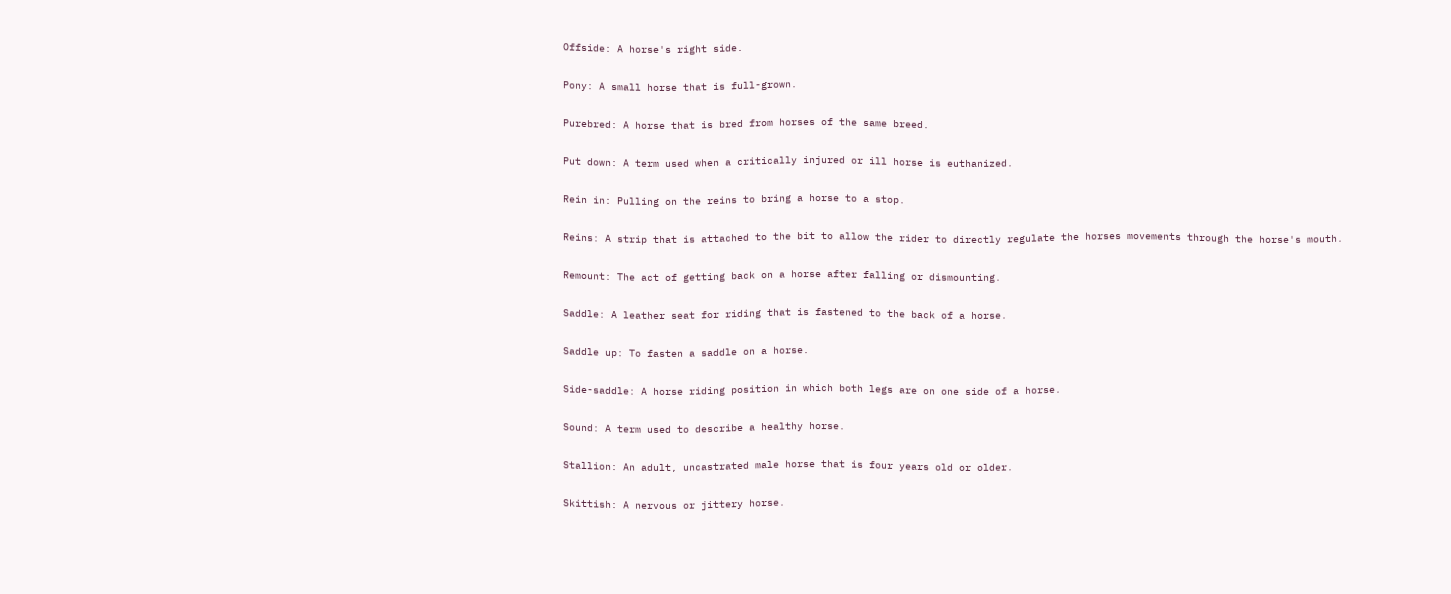Offside: A horse's right side.

Pony: A small horse that is full-grown.

Purebred: A horse that is bred from horses of the same breed.

Put down: A term used when a critically injured or ill horse is euthanized.

Rein in: Pulling on the reins to bring a horse to a stop.

Reins: A strip that is attached to the bit to allow the rider to directly regulate the horses movements through the horse's mouth.

Remount: The act of getting back on a horse after falling or dismounting.

Saddle: A leather seat for riding that is fastened to the back of a horse.

Saddle up: To fasten a saddle on a horse.

Side-saddle: A horse riding position in which both legs are on one side of a horse.

Sound: A term used to describe a healthy horse.

Stallion: An adult, uncastrated male horse that is four years old or older.

Skittish: A nervous or jittery horse.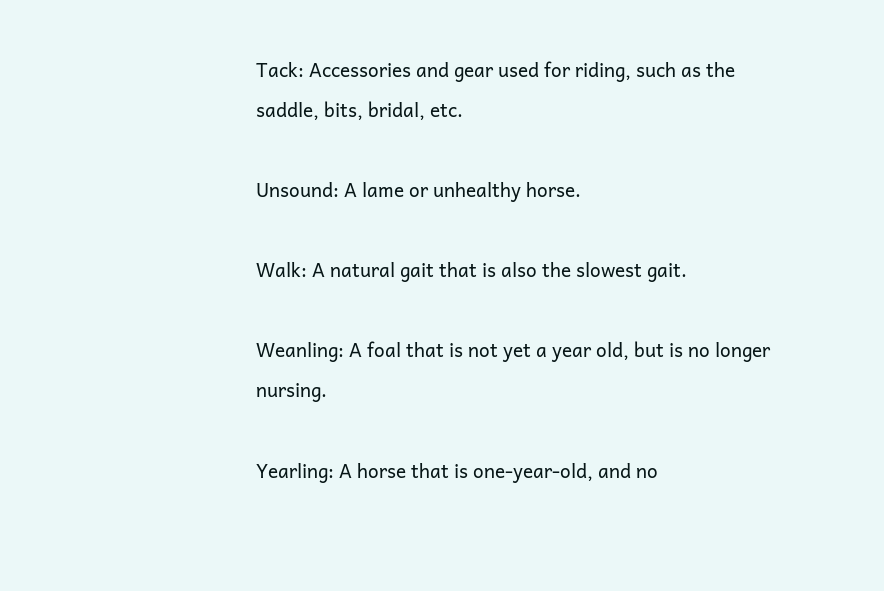Tack: Accessories and gear used for riding, such as the saddle, bits, bridal, etc.

Unsound: A lame or unhealthy horse.

Walk: A natural gait that is also the slowest gait.

Weanling: A foal that is not yet a year old, but is no longer nursing.

Yearling: A horse that is one-year-old, and no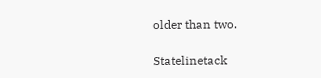older than two.

Statelinetack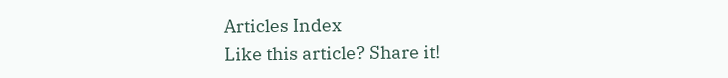Articles Index
Like this article? Share it!